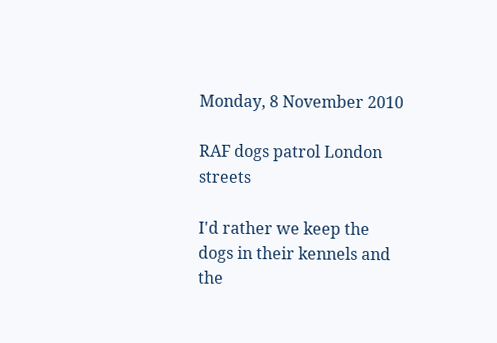Monday, 8 November 2010

RAF dogs patrol London streets

I'd rather we keep the dogs in their kennels and the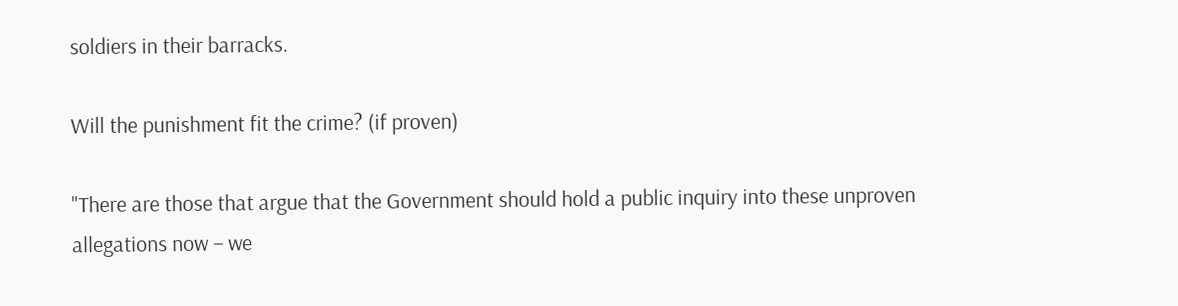soldiers in their barracks.

Will the punishment fit the crime? (if proven)

"There are those that argue that the Government should hold a public inquiry into these unproven allegations now – we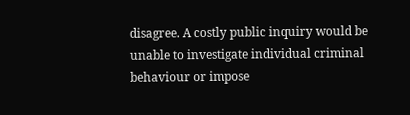disagree. A costly public inquiry would be unable to investigate individual criminal behaviour or impose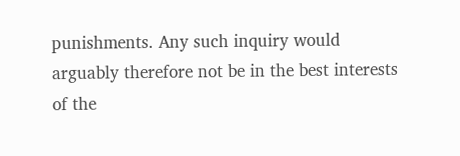punishments. Any such inquiry would arguably therefore not be in the best interests of the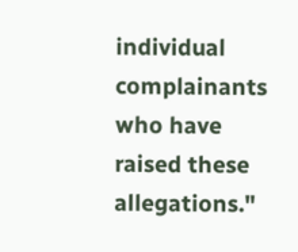individual complainants who have raised these allegations."